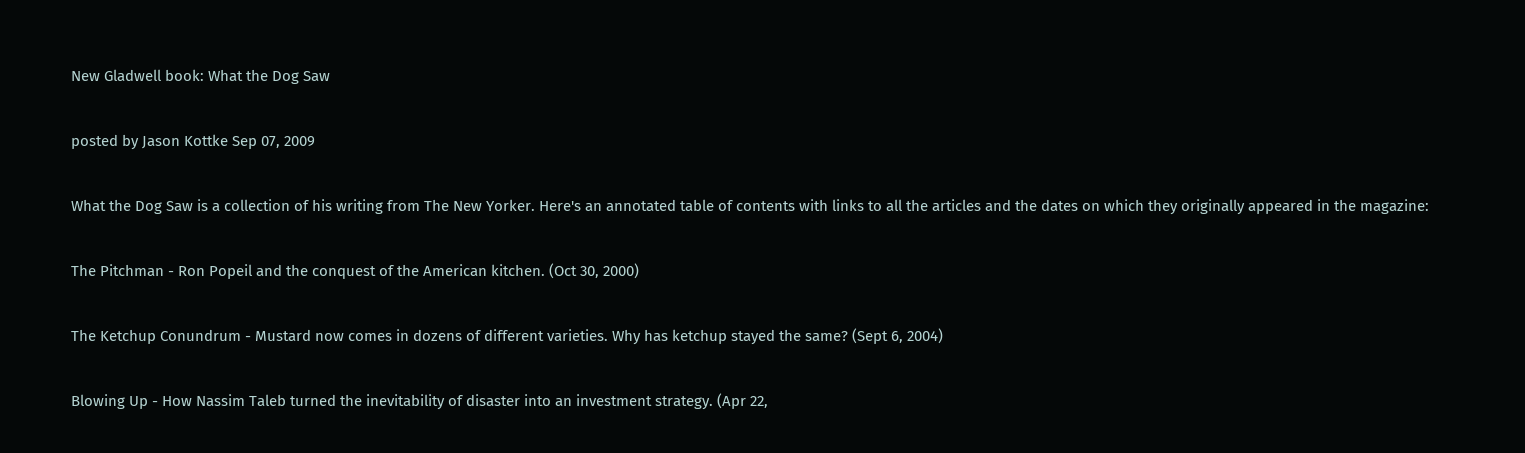New Gladwell book: What the Dog Saw

posted by Jason Kottke Sep 07, 2009

What the Dog Saw is a collection of his writing from The New Yorker. Here's an annotated table of contents with links to all the articles and the dates on which they originally appeared in the magazine:

The Pitchman - Ron Popeil and the conquest of the American kitchen. (Oct 30, 2000)

The Ketchup Conundrum - Mustard now comes in dozens of different varieties. Why has ketchup stayed the same? (Sept 6, 2004)

Blowing Up - How Nassim Taleb turned the inevitability of disaster into an investment strategy. (Apr 22,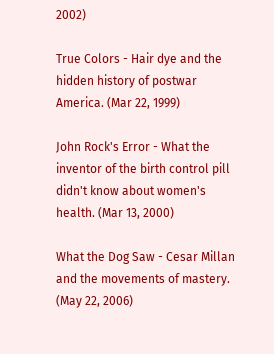2002)

True Colors - Hair dye and the hidden history of postwar America. (Mar 22, 1999)

John Rock's Error - What the inventor of the birth control pill didn't know about women's health. (Mar 13, 2000)

What the Dog Saw - Cesar Millan and the movements of mastery. (May 22, 2006)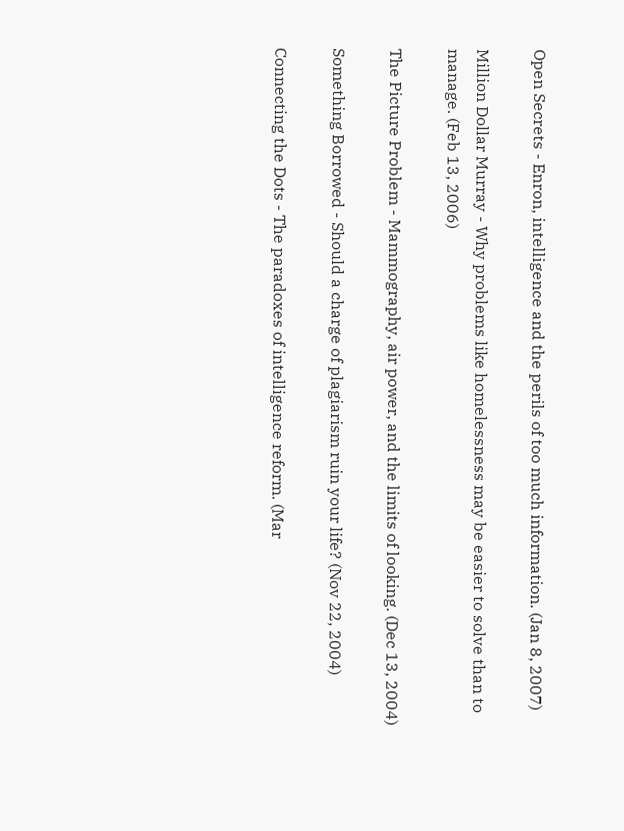Open Secrets - Enron, intelligence and the perils of too much information. (Jan 8, 2007)

Million Dollar Murray - Why problems like homelessness may be easier to solve than to manage. (Feb 13, 2006)

The Picture Problem - Mammography, air power, and the limits of looking. (Dec 13, 2004)

Something Borrowed - Should a charge of plagiarism ruin your life? (Nov 22, 2004)

Connecting the Dots - The paradoxes of intelligence reform. (Mar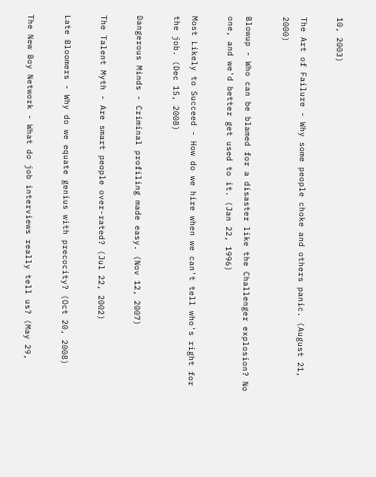10, 2003)

The Art of Failure - Why some people choke and others panic. (August 21, 2000)

Blowup - Who can be blamed for a disaster like the Challenger explosion? No one, and we'd better get used to it. (Jan 22, 1996)

Most Likely to Succeed - How do we hire when we can't tell who's right for the job. (Dec 15, 2008)

Dangerous Minds - Criminal profiling made easy. (Nov 12, 2007)

The Talent Myth - Are smart people over-rated? (Jul 22, 2002)

Late Bloomers - Why do we equate genius with precocity? (Oct 20, 2008)

The New Boy Network - What do job interviews really tell us? (May 29,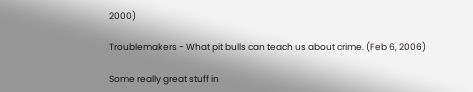2000)

Troublemakers - What pit bulls can teach us about crime. (Feb 6, 2006)

Some really great stuff in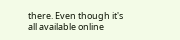there. Even though it's all available online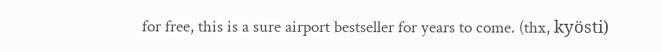for free, this is a sure airport bestseller for years to come. (thx, kyösti)